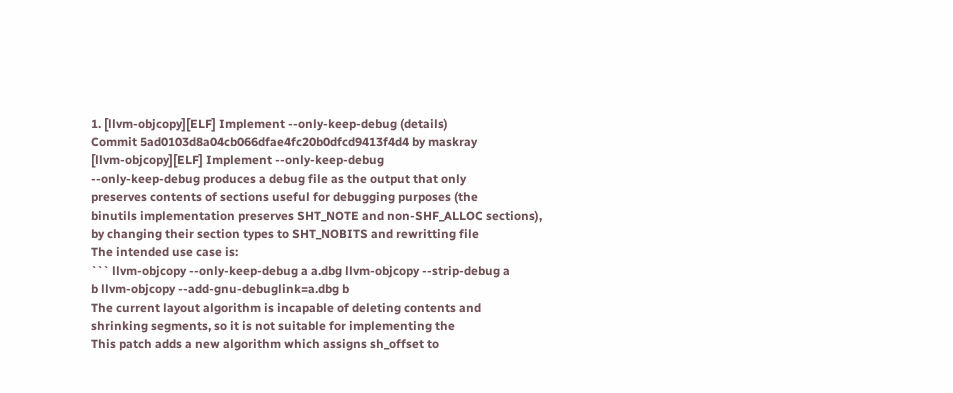1. [llvm-objcopy][ELF] Implement --only-keep-debug (details)
Commit 5ad0103d8a04cb066dfae4fc20b0dfcd9413f4d4 by maskray
[llvm-objcopy][ELF] Implement --only-keep-debug
--only-keep-debug produces a debug file as the output that only
preserves contents of sections useful for debugging purposes (the
binutils implementation preserves SHT_NOTE and non-SHF_ALLOC sections),
by changing their section types to SHT_NOBITS and rewritting file
The intended use case is:
``` llvm-objcopy --only-keep-debug a a.dbg llvm-objcopy --strip-debug a
b llvm-objcopy --add-gnu-debuglink=a.dbg b
The current layout algorithm is incapable of deleting contents and
shrinking segments, so it is not suitable for implementing the
This patch adds a new algorithm which assigns sh_offset to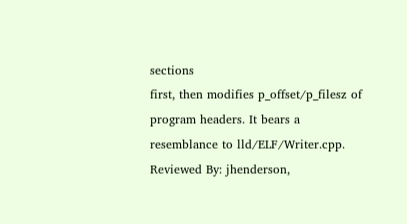sections
first, then modifies p_offset/p_filesz of program headers. It bears a
resemblance to lld/ELF/Writer.cpp.
Reviewed By: jhenderson,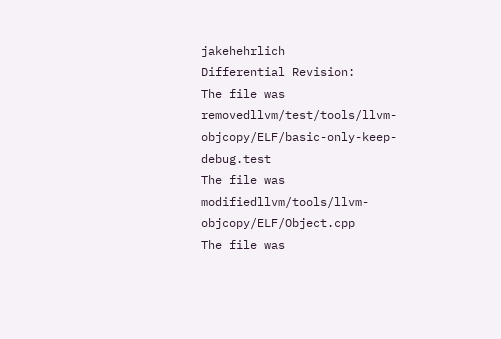jakehehrlich
Differential Revision:
The file was removedllvm/test/tools/llvm-objcopy/ELF/basic-only-keep-debug.test
The file was modifiedllvm/tools/llvm-objcopy/ELF/Object.cpp
The file was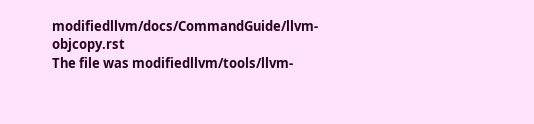modifiedllvm/docs/CommandGuide/llvm-objcopy.rst
The file was modifiedllvm/tools/llvm-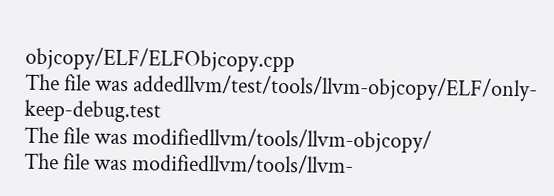objcopy/ELF/ELFObjcopy.cpp
The file was addedllvm/test/tools/llvm-objcopy/ELF/only-keep-debug.test
The file was modifiedllvm/tools/llvm-objcopy/
The file was modifiedllvm/tools/llvm-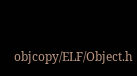objcopy/ELF/Object.h